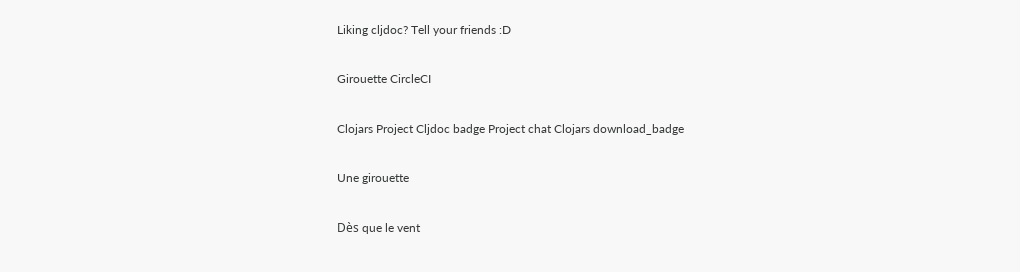Liking cljdoc? Tell your friends :D

Girouette CircleCI

Clojars Project Cljdoc badge Project chat Clojars download_badge

Une girouette

Dès que le vent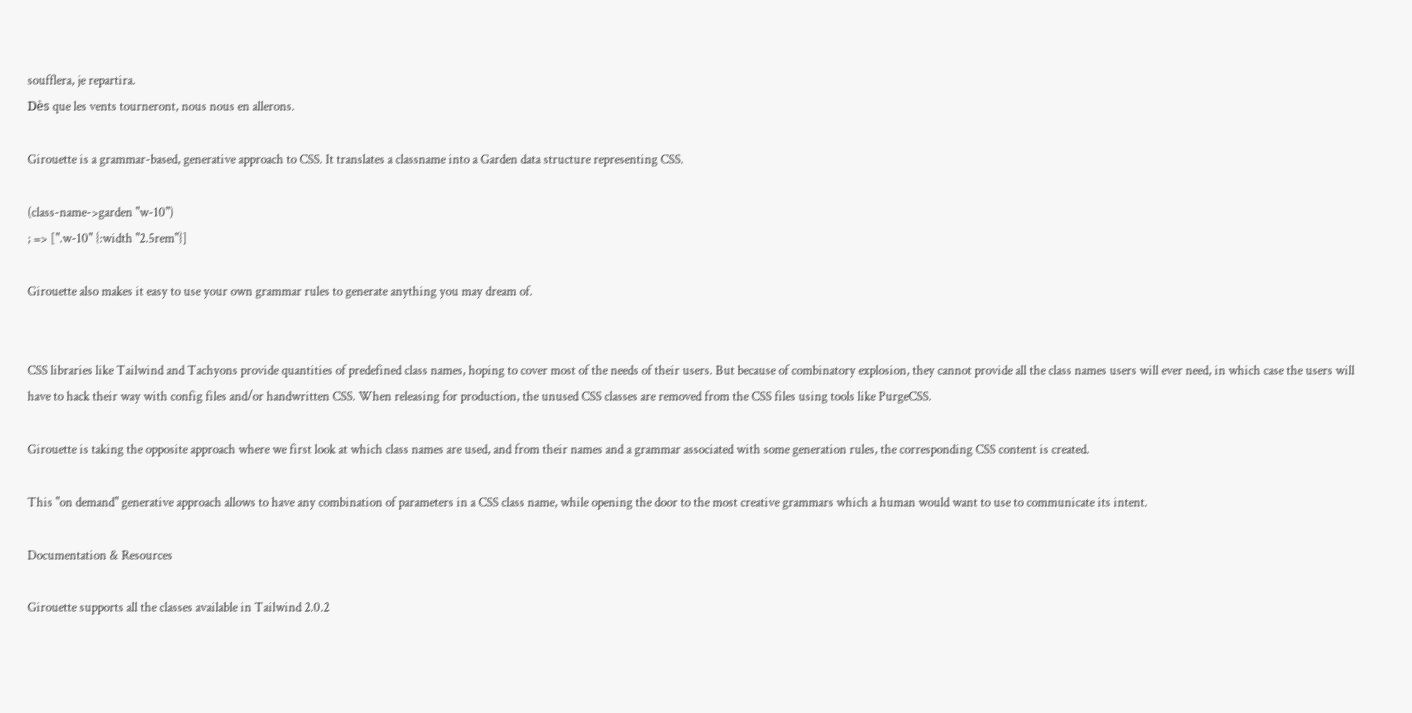soufflera, je repartira.
Dès que les vents tourneront, nous nous en allerons.

Girouette is a grammar-based, generative approach to CSS. It translates a classname into a Garden data structure representing CSS.

(class-name->garden "w-10")
; => [".w-10" {:width "2.5rem"}]

Girouette also makes it easy to use your own grammar rules to generate anything you may dream of.


CSS libraries like Tailwind and Tachyons provide quantities of predefined class names, hoping to cover most of the needs of their users. But because of combinatory explosion, they cannot provide all the class names users will ever need, in which case the users will have to hack their way with config files and/or handwritten CSS. When releasing for production, the unused CSS classes are removed from the CSS files using tools like PurgeCSS.

Girouette is taking the opposite approach where we first look at which class names are used, and from their names and a grammar associated with some generation rules, the corresponding CSS content is created.

This "on demand" generative approach allows to have any combination of parameters in a CSS class name, while opening the door to the most creative grammars which a human would want to use to communicate its intent.

Documentation & Resources

Girouette supports all the classes available in Tailwind 2.0.2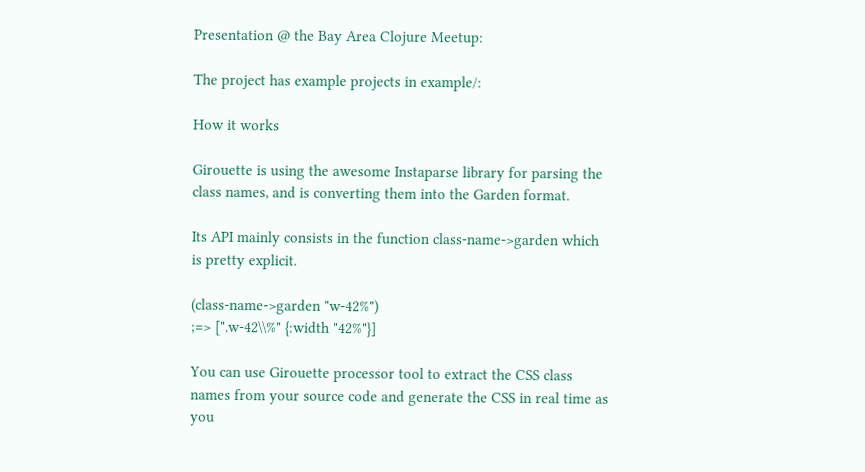Presentation @ the Bay Area Clojure Meetup:

The project has example projects in example/:

How it works

Girouette is using the awesome Instaparse library for parsing the class names, and is converting them into the Garden format.

Its API mainly consists in the function class-name->garden which is pretty explicit.

(class-name->garden "w-42%")
;=> [".w-42\\%" {:width "42%"}]

You can use Girouette processor tool to extract the CSS class names from your source code and generate the CSS in real time as you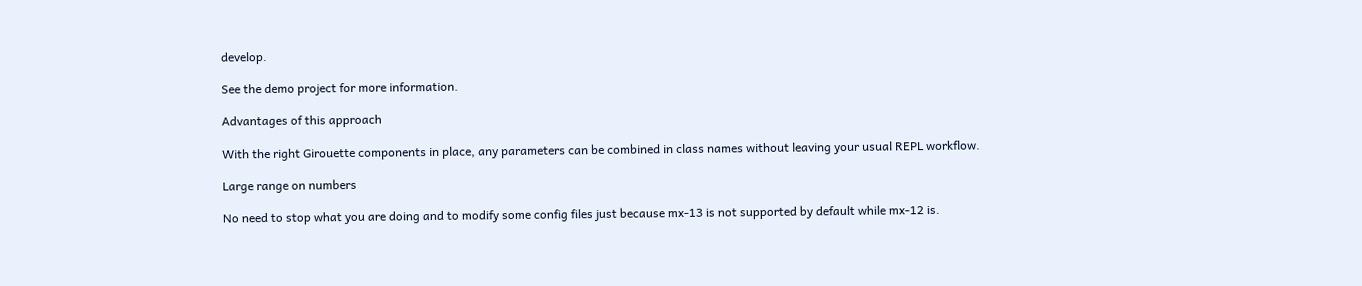develop.

See the demo project for more information.

Advantages of this approach

With the right Girouette components in place, any parameters can be combined in class names without leaving your usual REPL workflow.

Large range on numbers

No need to stop what you are doing and to modify some config files just because mx-13 is not supported by default while mx-12 is.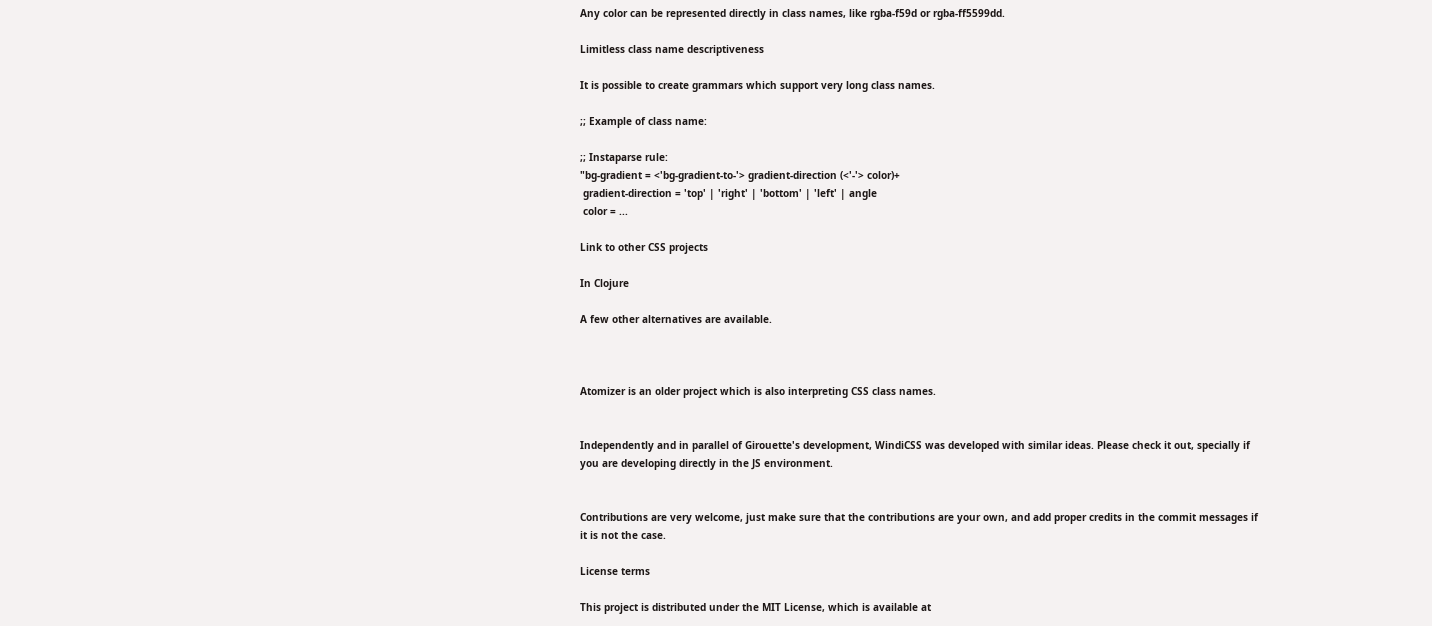Any color can be represented directly in class names, like rgba-f59d or rgba-ff5599dd.

Limitless class name descriptiveness

It is possible to create grammars which support very long class names.

;; Example of class name:

;; Instaparse rule:
"bg-gradient = <'bg-gradient-to-'> gradient-direction (<'-'> color)+
 gradient-direction = 'top' | 'right' | 'bottom' | 'left' | angle
 color = ...

Link to other CSS projects

In Clojure

A few other alternatives are available.



Atomizer is an older project which is also interpreting CSS class names.


Independently and in parallel of Girouette's development, WindiCSS was developed with similar ideas. Please check it out, specially if you are developing directly in the JS environment.


Contributions are very welcome, just make sure that the contributions are your own, and add proper credits in the commit messages if it is not the case.

License terms

This project is distributed under the MIT License, which is available at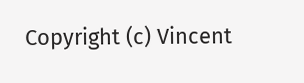Copyright (c) Vincent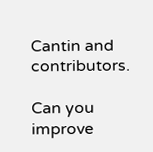Cantin and contributors.

Can you improve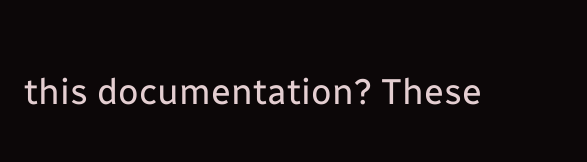this documentation? These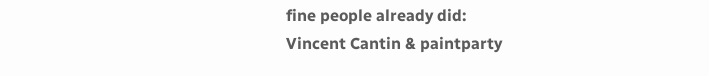fine people already did:
Vincent Cantin & paintparty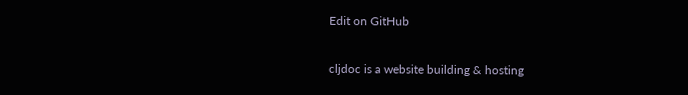Edit on GitHub

cljdoc is a website building & hosting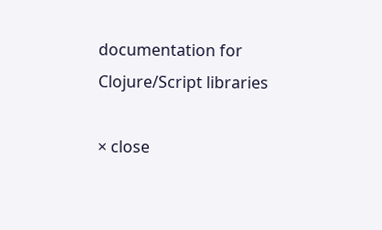documentation for Clojure/Script libraries

× close